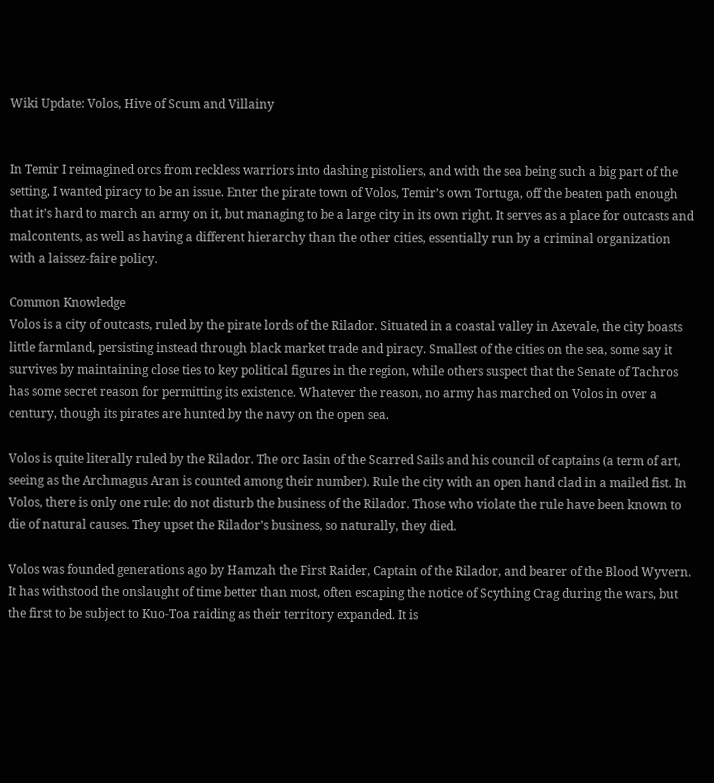Wiki Update: Volos, Hive of Scum and Villainy


In Temir I reimagined orcs from reckless warriors into dashing pistoliers, and with the sea being such a big part of the setting, I wanted piracy to be an issue. Enter the pirate town of Volos, Temir’s own Tortuga, off the beaten path enough that it’s hard to march an army on it, but managing to be a large city in its own right. It serves as a place for outcasts and malcontents, as well as having a different hierarchy than the other cities, essentially run by a criminal organization with a laissez-faire policy.

Common Knowledge
Volos is a city of outcasts, ruled by the pirate lords of the Rilador. Situated in a coastal valley in Axevale, the city boasts little farmland, persisting instead through black market trade and piracy. Smallest of the cities on the sea, some say it survives by maintaining close ties to key political figures in the region, while others suspect that the Senate of Tachros has some secret reason for permitting its existence. Whatever the reason, no army has marched on Volos in over a century, though its pirates are hunted by the navy on the open sea.

Volos is quite literally ruled by the Rilador. The orc Iasin of the Scarred Sails and his council of captains (a term of art, seeing as the Archmagus Aran is counted among their number). Rule the city with an open hand clad in a mailed fist. In Volos, there is only one rule: do not disturb the business of the Rilador. Those who violate the rule have been known to die of natural causes. They upset the Rilador’s business, so naturally, they died.

Volos was founded generations ago by Hamzah the First Raider, Captain of the Rilador, and bearer of the Blood Wyvern. It has withstood the onslaught of time better than most, often escaping the notice of Scything Crag during the wars, but the first to be subject to Kuo-Toa raiding as their territory expanded. It is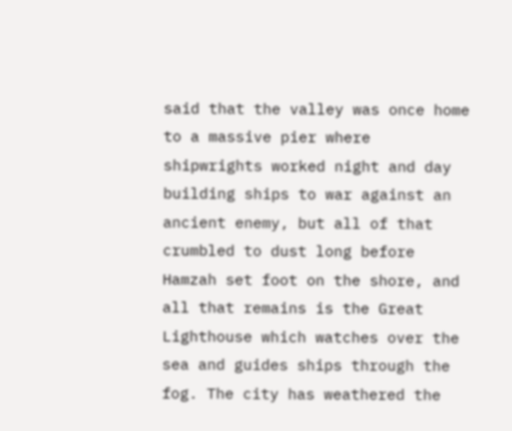said that the valley was once home to a massive pier where shipwrights worked night and day building ships to war against an ancient enemy, but all of that crumbled to dust long before Hamzah set foot on the shore, and all that remains is the Great Lighthouse which watches over the sea and guides ships through the fog. The city has weathered the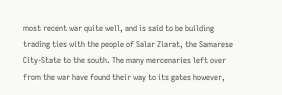most recent war quite well, and is said to be building trading ties with the people of Salar Ziarat, the Samarese City-State to the south. The many mercenaries left over from the war have found their way to its gates however,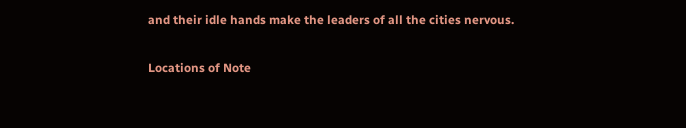and their idle hands make the leaders of all the cities nervous.

Locations of Note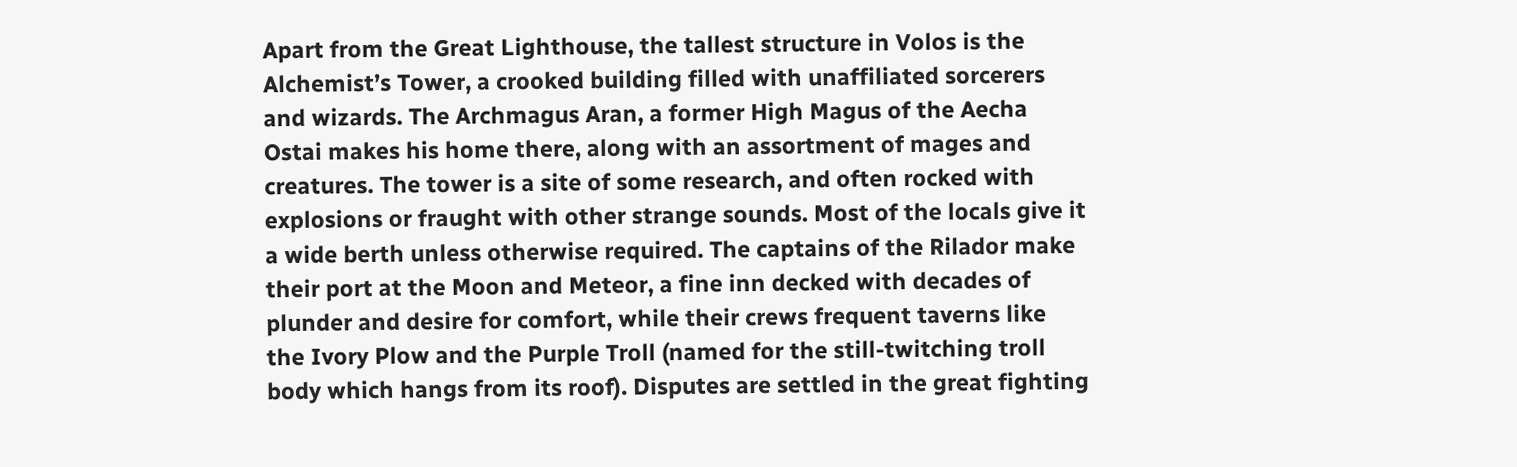Apart from the Great Lighthouse, the tallest structure in Volos is the Alchemist’s Tower, a crooked building filled with unaffiliated sorcerers and wizards. The Archmagus Aran, a former High Magus of the Aecha Ostai makes his home there, along with an assortment of mages and creatures. The tower is a site of some research, and often rocked with explosions or fraught with other strange sounds. Most of the locals give it a wide berth unless otherwise required. The captains of the Rilador make their port at the Moon and Meteor, a fine inn decked with decades of plunder and desire for comfort, while their crews frequent taverns like the Ivory Plow and the Purple Troll (named for the still-twitching troll body which hangs from its roof). Disputes are settled in the great fighting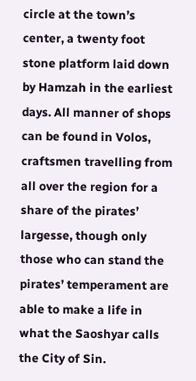circle at the town’s center, a twenty foot stone platform laid down by Hamzah in the earliest days. All manner of shops can be found in Volos, craftsmen travelling from all over the region for a share of the pirates’ largesse, though only those who can stand the pirates’ temperament are able to make a life in what the Saoshyar calls the City of Sin.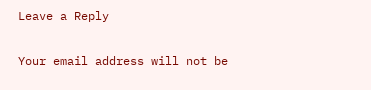Leave a Reply

Your email address will not be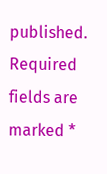published. Required fields are marked *